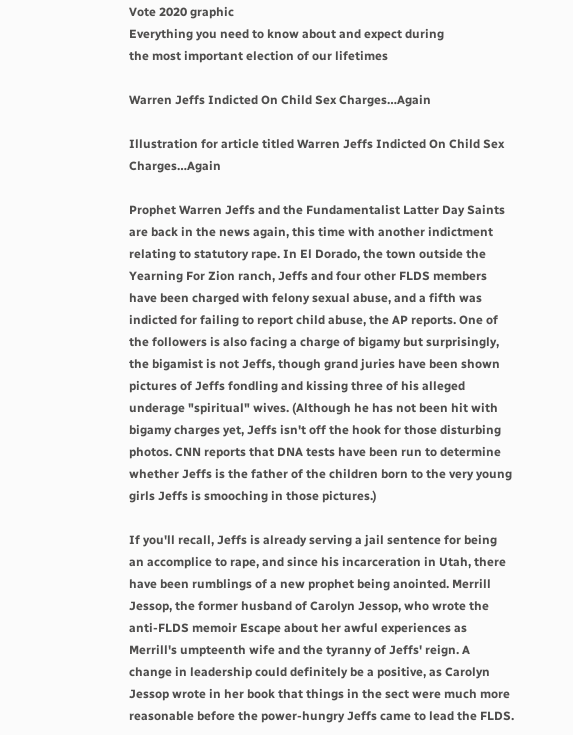Vote 2020 graphic
Everything you need to know about and expect during
the most important election of our lifetimes

Warren Jeffs Indicted On Child Sex Charges…Again

Illustration for article titled Warren Jeffs Indicted On Child Sex Charges…Again

Prophet Warren Jeffs and the Fundamentalist Latter Day Saints are back in the news again, this time with another indictment relating to statutory rape. In El Dorado, the town outside the Yearning For Zion ranch, Jeffs and four other FLDS members have been charged with felony sexual abuse, and a fifth was indicted for failing to report child abuse, the AP reports. One of the followers is also facing a charge of bigamy but surprisingly, the bigamist is not Jeffs, though grand juries have been shown pictures of Jeffs fondling and kissing three of his alleged underage "spiritual" wives. (Although he has not been hit with bigamy charges yet, Jeffs isn't off the hook for those disturbing photos. CNN reports that DNA tests have been run to determine whether Jeffs is the father of the children born to the very young girls Jeffs is smooching in those pictures.)

If you'll recall, Jeffs is already serving a jail sentence for being an accomplice to rape, and since his incarceration in Utah, there have been rumblings of a new prophet being anointed. Merrill Jessop, the former husband of Carolyn Jessop, who wrote the anti-FLDS memoir Escape about her awful experiences as Merrill's umpteenth wife and the tyranny of Jeffs' reign. A change in leadership could definitely be a positive, as Carolyn Jessop wrote in her book that things in the sect were much more reasonable before the power-hungry Jeffs came to lead the FLDS.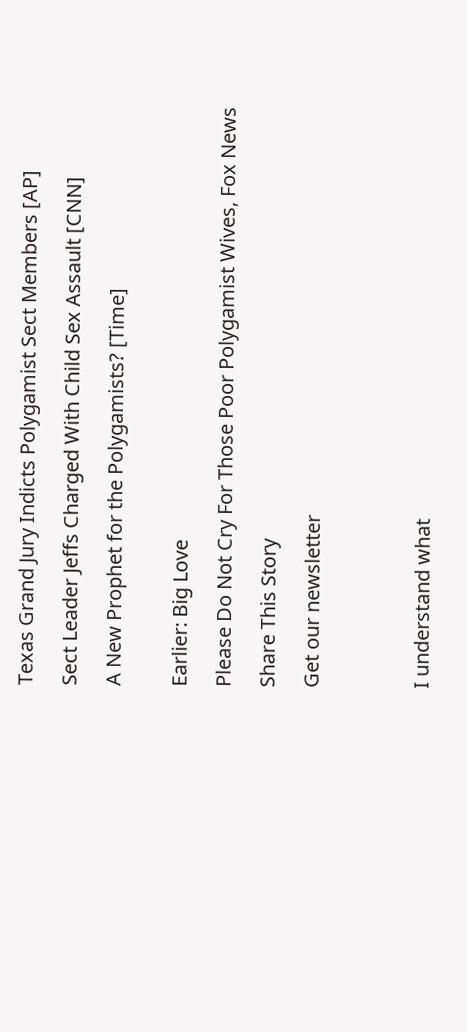Texas Grand Jury Indicts Polygamist Sect Members [AP]

Sect Leader Jeffs Charged With Child Sex Assault [CNN]

A New Prophet for the Polygamists? [Time]


Earlier: Big Love

Please Do Not Cry For Those Poor Polygamist Wives, Fox News

Share This Story

Get our newsletter




I understand what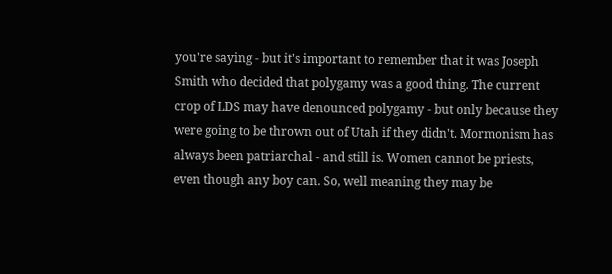you're saying - but it's important to remember that it was Joseph Smith who decided that polygamy was a good thing. The current crop of LDS may have denounced polygamy - but only because they were going to be thrown out of Utah if they didn't. Mormonism has always been patriarchal - and still is. Women cannot be priests, even though any boy can. So, well meaning they may be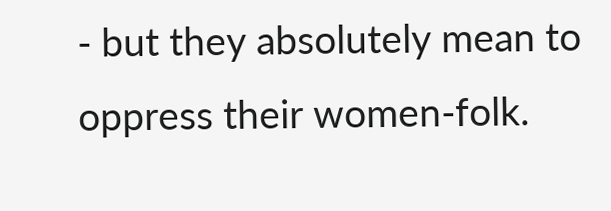- but they absolutely mean to oppress their women-folk.